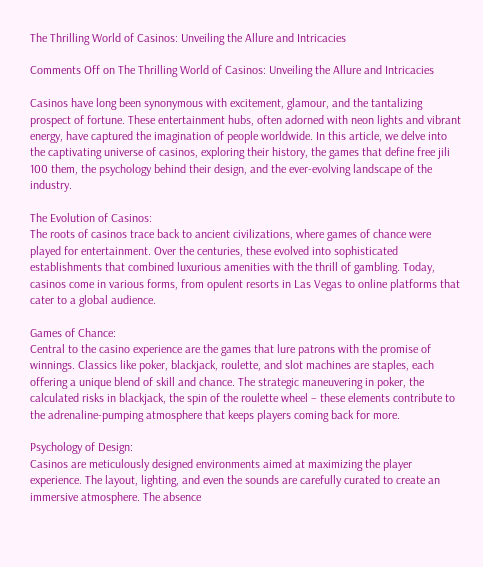The Thrilling World of Casinos: Unveiling the Allure and Intricacies

Comments Off on The Thrilling World of Casinos: Unveiling the Allure and Intricacies

Casinos have long been synonymous with excitement, glamour, and the tantalizing prospect of fortune. These entertainment hubs, often adorned with neon lights and vibrant energy, have captured the imagination of people worldwide. In this article, we delve into the captivating universe of casinos, exploring their history, the games that define free jili 100 them, the psychology behind their design, and the ever-evolving landscape of the industry.

The Evolution of Casinos:
The roots of casinos trace back to ancient civilizations, where games of chance were played for entertainment. Over the centuries, these evolved into sophisticated establishments that combined luxurious amenities with the thrill of gambling. Today, casinos come in various forms, from opulent resorts in Las Vegas to online platforms that cater to a global audience.

Games of Chance:
Central to the casino experience are the games that lure patrons with the promise of winnings. Classics like poker, blackjack, roulette, and slot machines are staples, each offering a unique blend of skill and chance. The strategic maneuvering in poker, the calculated risks in blackjack, the spin of the roulette wheel – these elements contribute to the adrenaline-pumping atmosphere that keeps players coming back for more.

Psychology of Design:
Casinos are meticulously designed environments aimed at maximizing the player experience. The layout, lighting, and even the sounds are carefully curated to create an immersive atmosphere. The absence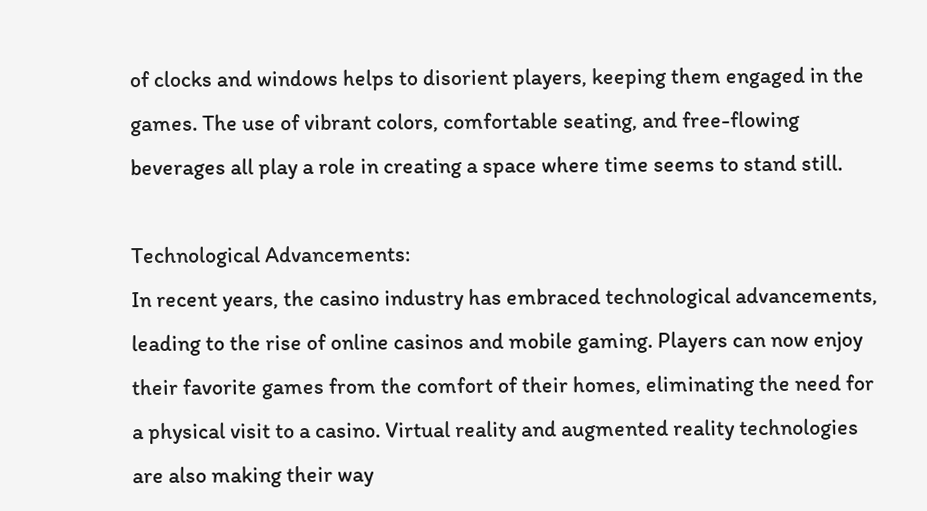of clocks and windows helps to disorient players, keeping them engaged in the games. The use of vibrant colors, comfortable seating, and free-flowing beverages all play a role in creating a space where time seems to stand still.

Technological Advancements:
In recent years, the casino industry has embraced technological advancements, leading to the rise of online casinos and mobile gaming. Players can now enjoy their favorite games from the comfort of their homes, eliminating the need for a physical visit to a casino. Virtual reality and augmented reality technologies are also making their way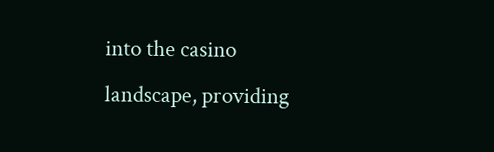into the casino landscape, providing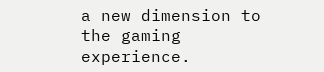a new dimension to the gaming experience.